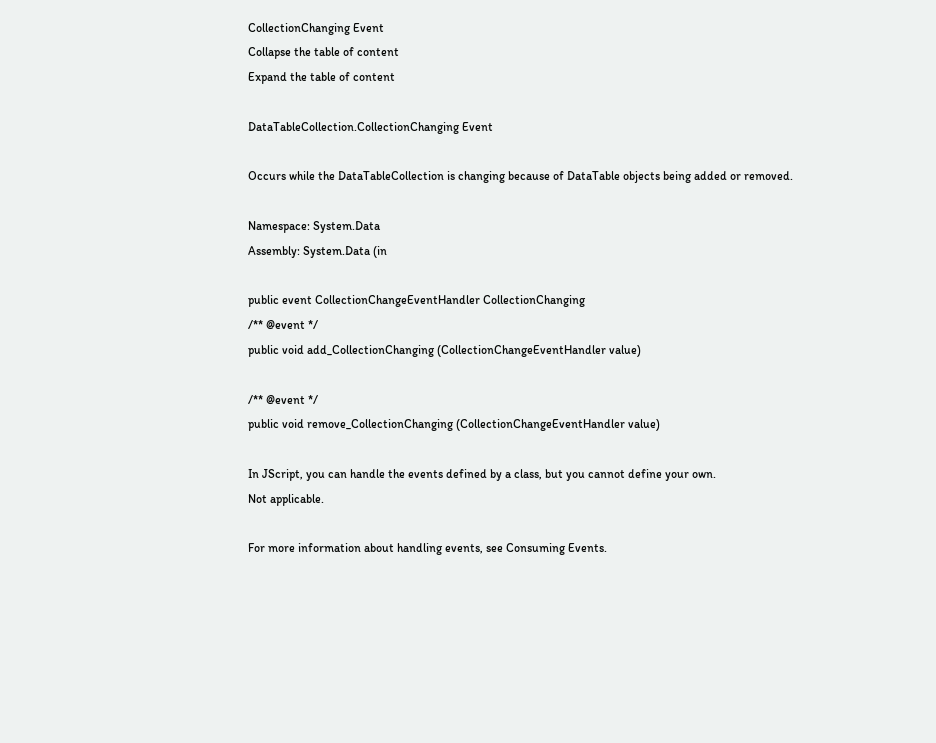CollectionChanging Event
Collapse the table of content
Expand the table of content

DataTableCollection.CollectionChanging Event

Occurs while the DataTableCollection is changing because of DataTable objects being added or removed.

Namespace: System.Data
Assembly: System.Data (in

public event CollectionChangeEventHandler CollectionChanging
/** @event */
public void add_CollectionChanging (CollectionChangeEventHandler value)

/** @event */
public void remove_CollectionChanging (CollectionChangeEventHandler value)

In JScript, you can handle the events defined by a class, but you cannot define your own.
Not applicable.

For more information about handling events, see Consuming Events.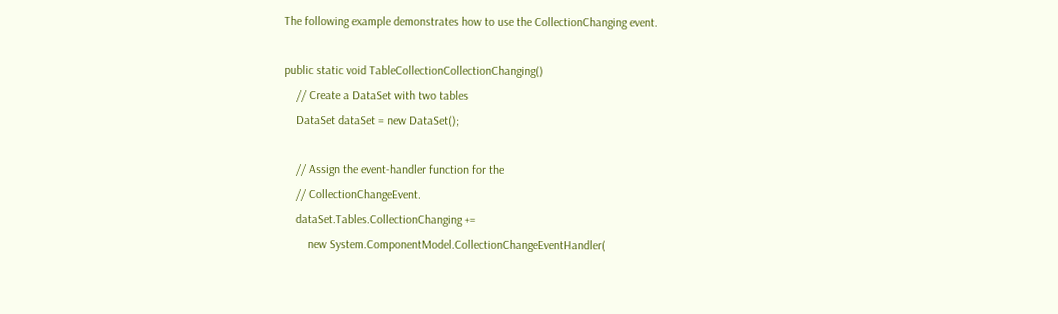The following example demonstrates how to use the CollectionChanging event.

public static void TableCollectionCollectionChanging()
    // Create a DataSet with two tables
    DataSet dataSet = new DataSet();

    // Assign the event-handler function for the
    // CollectionChangeEvent.
    dataSet.Tables.CollectionChanging +=
        new System.ComponentModel.CollectionChangeEventHandler(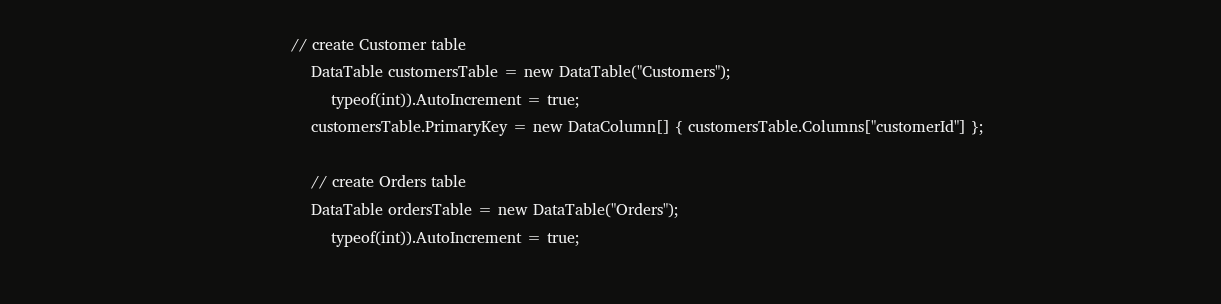// create Customer table
    DataTable customersTable = new DataTable("Customers");
        typeof(int)).AutoIncrement = true;
    customersTable.PrimaryKey = new DataColumn[] { customersTable.Columns["customerId"] };

    // create Orders table
    DataTable ordersTable = new DataTable("Orders");
        typeof(int)).AutoIncrement = true;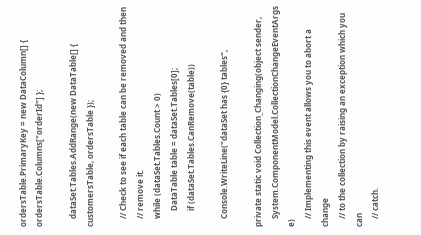ordersTable.PrimaryKey = new DataColumn[] { ordersTable.Columns["orderId"] };

    dataSet.Tables.AddRange(new DataTable[] { customersTable, ordersTable });

    // Check to see if each table can be removed and then
    // remove it.
    while (dataSet.Tables.Count > 0)
        DataTable table = dataSet.Tables[0];
        if (dataSet.Tables.CanRemove(table))

    Console.WriteLine("dataSet has {0} tables",

private static void Collection_Changing(object sender,
    System.ComponentModel.CollectionChangeEventArgs e)
    // Implementing this event allows you to abort a change
    // to the collection by raising an exception which you can
    // catch.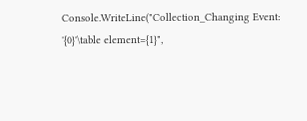Console.WriteLine("Collection_Changing Event: '{0}'\table element={1}",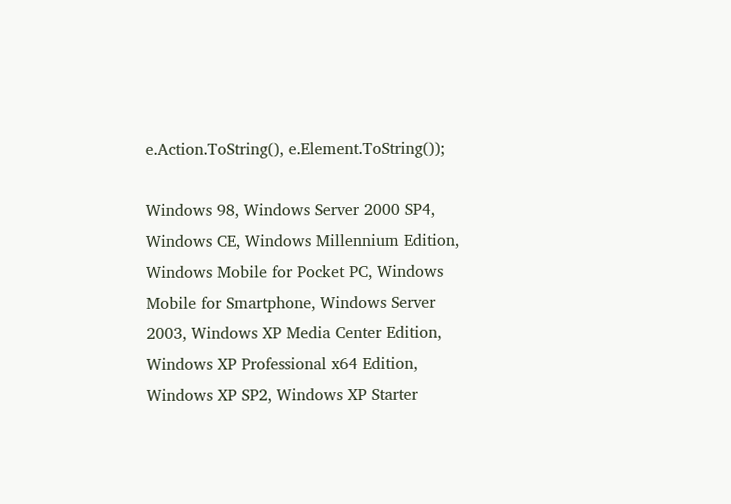e.Action.ToString(), e.Element.ToString());

Windows 98, Windows Server 2000 SP4, Windows CE, Windows Millennium Edition, Windows Mobile for Pocket PC, Windows Mobile for Smartphone, Windows Server 2003, Windows XP Media Center Edition, Windows XP Professional x64 Edition, Windows XP SP2, Windows XP Starter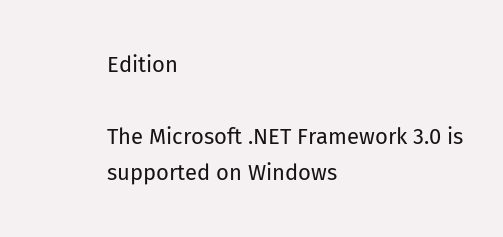Edition

The Microsoft .NET Framework 3.0 is supported on Windows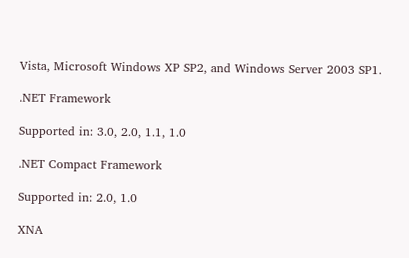Vista, Microsoft Windows XP SP2, and Windows Server 2003 SP1.

.NET Framework

Supported in: 3.0, 2.0, 1.1, 1.0

.NET Compact Framework

Supported in: 2.0, 1.0

XNA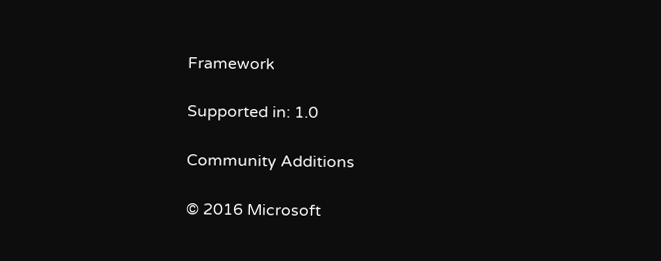Framework

Supported in: 1.0

Community Additions

© 2016 Microsoft